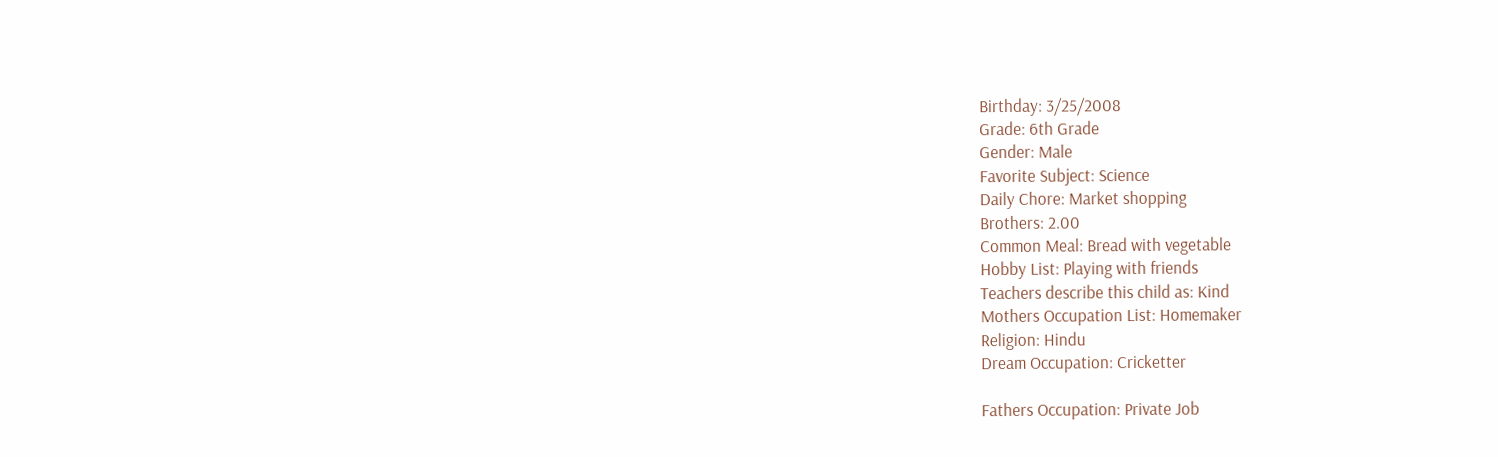Birthday: 3/25/2008
Grade: 6th Grade
Gender: Male
Favorite Subject: Science
Daily Chore: Market shopping
Brothers: 2.00
Common Meal: Bread with vegetable
Hobby List: Playing with friends
Teachers describe this child as: Kind
Mothers Occupation List: Homemaker
Religion: Hindu
Dream Occupation: Cricketter

Fathers Occupation: Private Job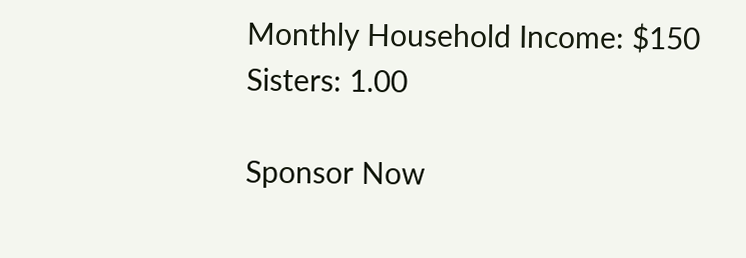Monthly Household Income: $150
Sisters: 1.00

Sponsor Now